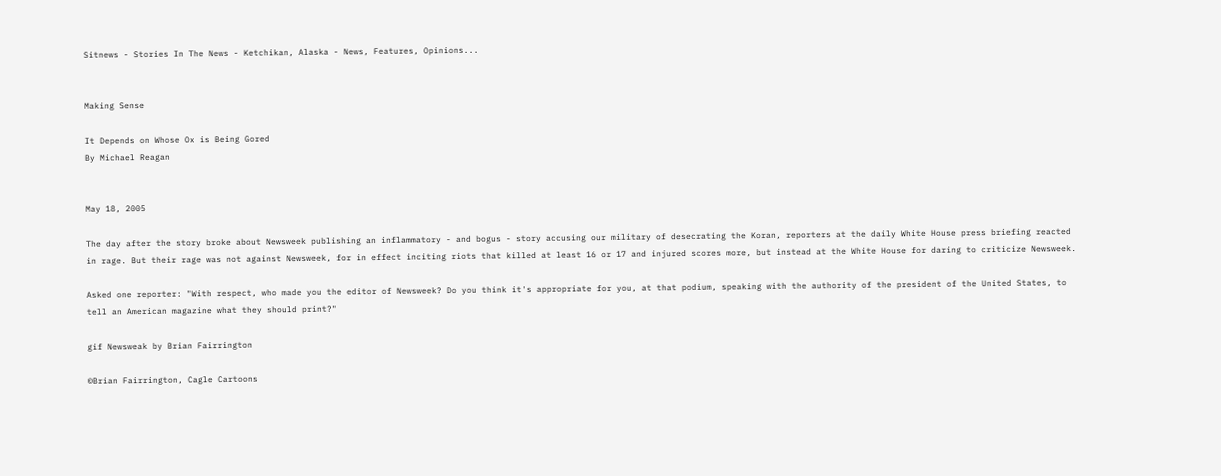Sitnews - Stories In The News - Ketchikan, Alaska - News, Features, Opinions...


Making Sense

It Depends on Whose Ox is Being Gored
By Michael Reagan


May 18, 2005

The day after the story broke about Newsweek publishing an inflammatory - and bogus - story accusing our military of desecrating the Koran, reporters at the daily White House press briefing reacted in rage. But their rage was not against Newsweek, for in effect inciting riots that killed at least 16 or 17 and injured scores more, but instead at the White House for daring to criticize Newsweek.

Asked one reporter: "With respect, who made you the editor of Newsweek? Do you think it's appropriate for you, at that podium, speaking with the authority of the president of the United States, to tell an American magazine what they should print?"

gif Newsweak by Brian Fairrington

©Brian Fairrington, Cagle Cartoons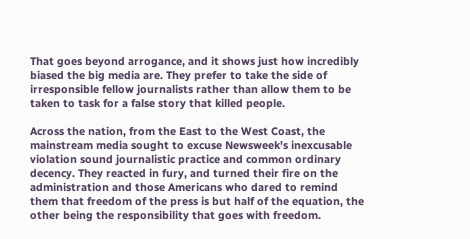That goes beyond arrogance, and it shows just how incredibly biased the big media are. They prefer to take the side of irresponsible fellow journalists rather than allow them to be taken to task for a false story that killed people.

Across the nation, from the East to the West Coast, the mainstream media sought to excuse Newsweek's inexcusable violation sound journalistic practice and common ordinary decency. They reacted in fury, and turned their fire on the administration and those Americans who dared to remind them that freedom of the press is but half of the equation, the other being the responsibility that goes with freedom.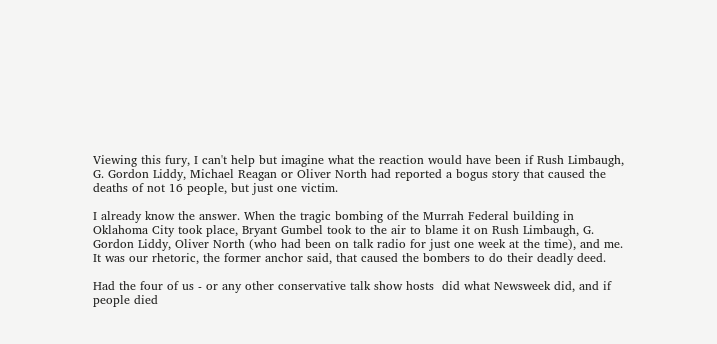Viewing this fury, I can't help but imagine what the reaction would have been if Rush Limbaugh, G. Gordon Liddy, Michael Reagan or Oliver North had reported a bogus story that caused the deaths of not 16 people, but just one victim.

I already know the answer. When the tragic bombing of the Murrah Federal building in Oklahoma City took place, Bryant Gumbel took to the air to blame it on Rush Limbaugh, G. Gordon Liddy, Oliver North (who had been on talk radio for just one week at the time), and me. It was our rhetoric, the former anchor said, that caused the bombers to do their deadly deed.

Had the four of us - or any other conservative talk show hosts  did what Newsweek did, and if people died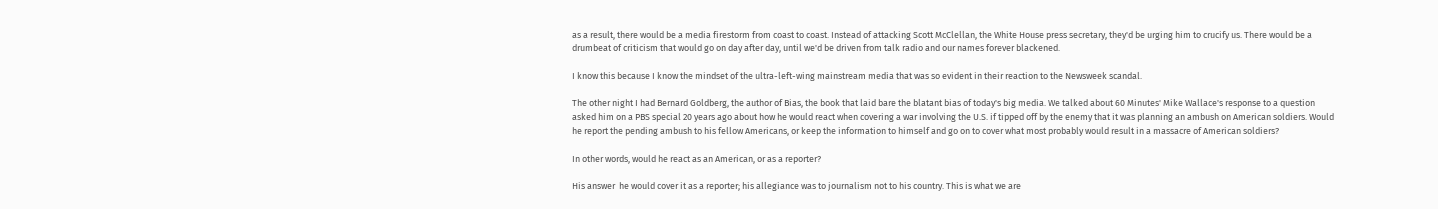as a result, there would be a media firestorm from coast to coast. Instead of attacking Scott McClellan, the White House press secretary, they'd be urging him to crucify us. There would be a drumbeat of criticism that would go on day after day, until we'd be driven from talk radio and our names forever blackened.

I know this because I know the mindset of the ultra-left-wing mainstream media that was so evident in their reaction to the Newsweek scandal.

The other night I had Bernard Goldberg, the author of Bias, the book that laid bare the blatant bias of today's big media. We talked about 60 Minutes' Mike Wallace's response to a question asked him on a PBS special 20 years ago about how he would react when covering a war involving the U.S. if tipped off by the enemy that it was planning an ambush on American soldiers. Would he report the pending ambush to his fellow Americans, or keep the information to himself and go on to cover what most probably would result in a massacre of American soldiers?

In other words, would he react as an American, or as a reporter?

His answer  he would cover it as a reporter; his allegiance was to journalism not to his country. This is what we are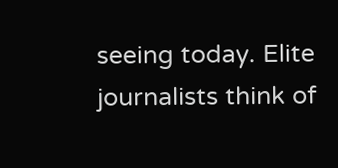seeing today. Elite journalists think of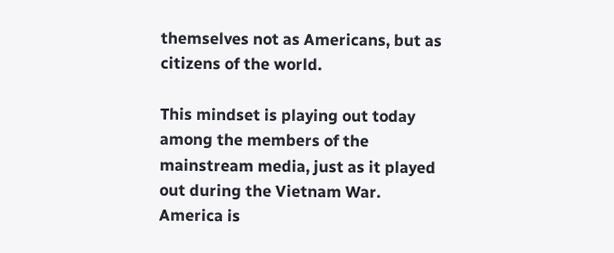themselves not as Americans, but as citizens of the world.

This mindset is playing out today among the members of the mainstream media, just as it played out during the Vietnam War. America is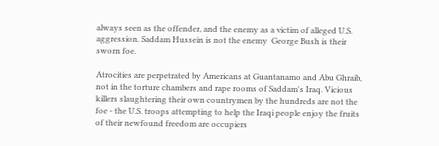always seen as the offender, and the enemy as a victim of alleged U.S. aggression. Saddam Hussein is not the enemy  George Bush is their sworn foe.

Atrocities are perpetrated by Americans at Guantanamo and Abu Ghraib, not in the torture chambers and rape rooms of Saddam's Iraq. Vicious killers slaughtering their own countrymen by the hundreds are not the foe - the U.S. troops attempting to help the Iraqi people enjoy the fruits of their newfound freedom are occupiers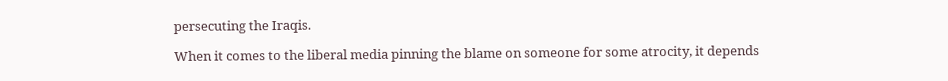persecuting the Iraqis.

When it comes to the liberal media pinning the blame on someone for some atrocity, it depends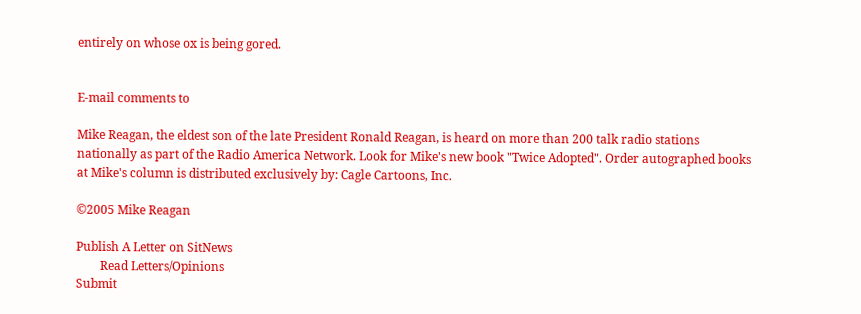entirely on whose ox is being gored.


E-mail comments to

Mike Reagan, the eldest son of the late President Ronald Reagan, is heard on more than 200 talk radio stations nationally as part of the Radio America Network. Look for Mike's new book "Twice Adopted". Order autographed books at Mike's column is distributed exclusively by: Cagle Cartoons, Inc.

©2005 Mike Reagan

Publish A Letter on SitNews
        Read Letters/Opinions
Submit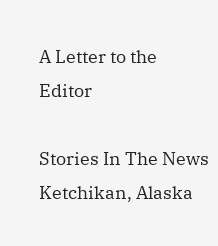A Letter to the Editor

Stories In The News
Ketchikan, Alaska